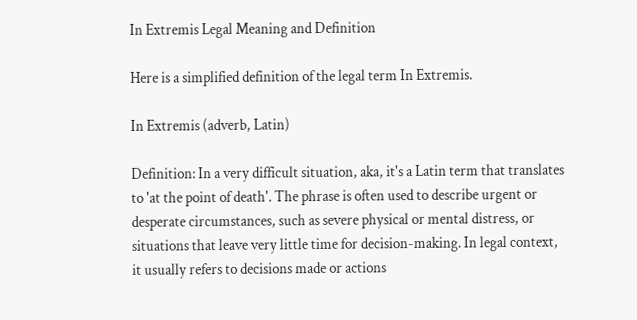In Extremis Legal Meaning and Definition

Here is a simplified definition of the legal term In Extremis.

In Extremis (adverb, Latin)

Definition: In a very difficult situation, aka, it's a Latin term that translates to 'at the point of death'. The phrase is often used to describe urgent or desperate circumstances, such as severe physical or mental distress, or situations that leave very little time for decision-making. In legal context, it usually refers to decisions made or actions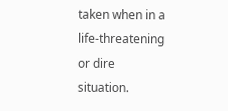taken when in a life-threatening or dire situation.